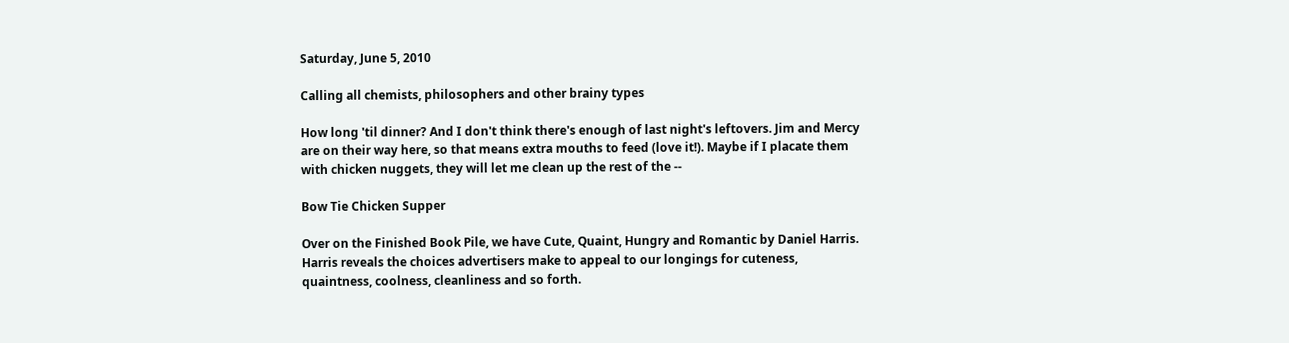Saturday, June 5, 2010

Calling all chemists, philosophers and other brainy types

How long 'til dinner? And I don't think there's enough of last night's leftovers. Jim and Mercy are on their way here, so that means extra mouths to feed (love it!). Maybe if I placate them with chicken nuggets, they will let me clean up the rest of the --

Bow Tie Chicken Supper

Over on the Finished Book Pile, we have Cute, Quaint, Hungry and Romantic by Daniel Harris. Harris reveals the choices advertisers make to appeal to our longings for cuteness, quaintness, coolness, cleanliness and so forth.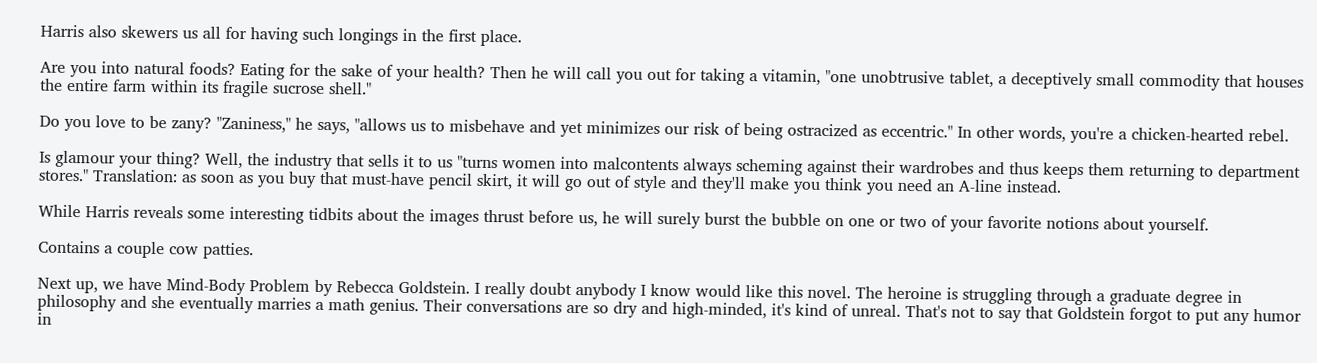Harris also skewers us all for having such longings in the first place.

Are you into natural foods? Eating for the sake of your health? Then he will call you out for taking a vitamin, "one unobtrusive tablet, a deceptively small commodity that houses the entire farm within its fragile sucrose shell."

Do you love to be zany? "Zaniness," he says, "allows us to misbehave and yet minimizes our risk of being ostracized as eccentric." In other words, you're a chicken-hearted rebel.

Is glamour your thing? Well, the industry that sells it to us "turns women into malcontents always scheming against their wardrobes and thus keeps them returning to department stores." Translation: as soon as you buy that must-have pencil skirt, it will go out of style and they'll make you think you need an A-line instead.

While Harris reveals some interesting tidbits about the images thrust before us, he will surely burst the bubble on one or two of your favorite notions about yourself.

Contains a couple cow patties.

Next up, we have Mind-Body Problem by Rebecca Goldstein. I really doubt anybody I know would like this novel. The heroine is struggling through a graduate degree in philosophy and she eventually marries a math genius. Their conversations are so dry and high-minded, it's kind of unreal. That's not to say that Goldstein forgot to put any humor in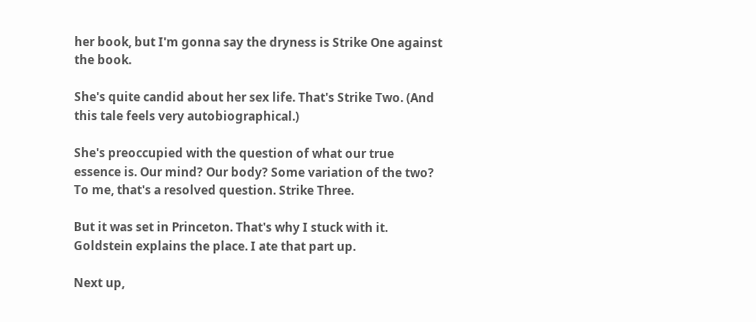her book, but I'm gonna say the dryness is Strike One against the book.

She's quite candid about her sex life. That's Strike Two. (And this tale feels very autobiographical.)

She's preoccupied with the question of what our true essence is. Our mind? Our body? Some variation of the two? To me, that's a resolved question. Strike Three.

But it was set in Princeton. That's why I stuck with it. Goldstein explains the place. I ate that part up.

Next up,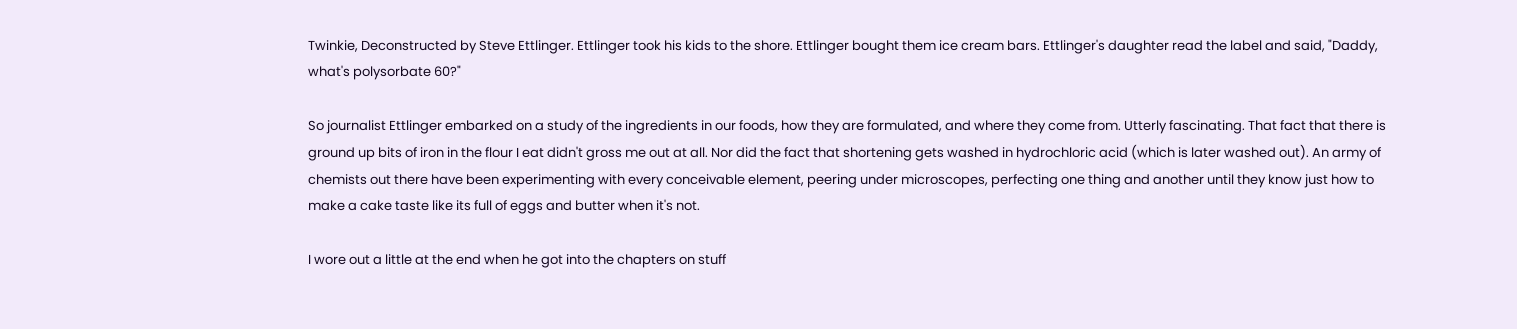Twinkie, Deconstructed by Steve Ettlinger. Ettlinger took his kids to the shore. Ettlinger bought them ice cream bars. Ettlinger's daughter read the label and said, "Daddy, what's polysorbate 60?"

So journalist Ettlinger embarked on a study of the ingredients in our foods, how they are formulated, and where they come from. Utterly fascinating. That fact that there is ground up bits of iron in the flour I eat didn't gross me out at all. Nor did the fact that shortening gets washed in hydrochloric acid (which is later washed out). An army of chemists out there have been experimenting with every conceivable element, peering under microscopes, perfecting one thing and another until they know just how to make a cake taste like its full of eggs and butter when it's not.

I wore out a little at the end when he got into the chapters on stuff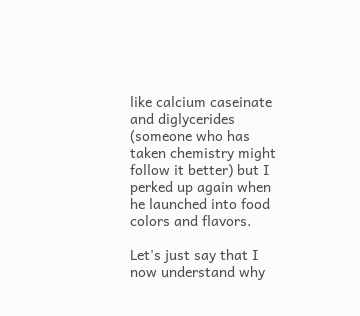like calcium caseinate and diglycerides (someone who has taken chemistry might follow it better) but I perked up again when he launched into food colors and flavors.

Let's just say that I now understand why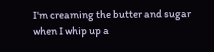I'm creaming the butter and sugar when I whip up a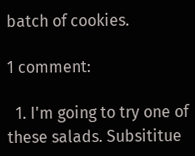batch of cookies.

1 comment:

  1. I'm going to try one of these salads. Subsititue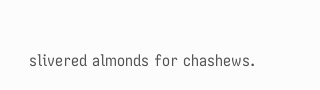slivered almonds for chashews.